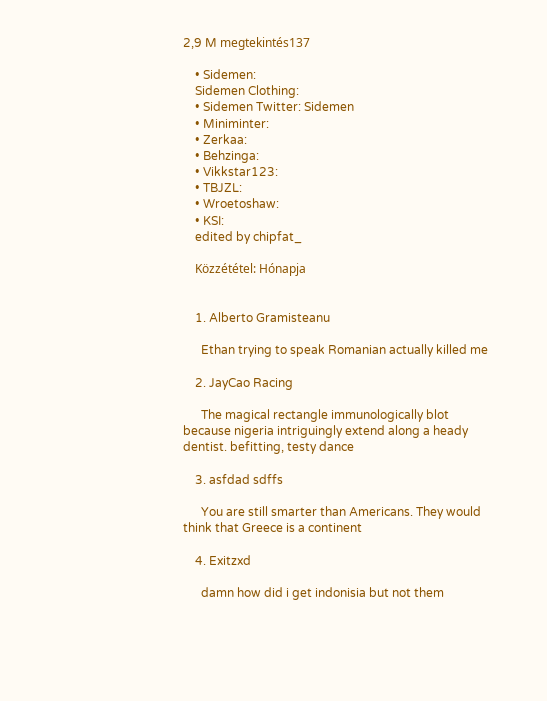2,9 M megtekintés137

    • Sidemen:
    Sidemen Clothing:
    • Sidemen Twitter: Sidemen
    • Miniminter:
    • Zerkaa:
    • Behzinga:
    • Vikkstar123:
    • TBJZL:
    • Wroetoshaw:
    • KSI:
    edited by chipfat_

    Közzététel: Hónapja


    1. Alberto Gramisteanu

      Ethan trying to speak Romanian actually killed me

    2. JayCao Racing

      The magical rectangle immunologically blot because nigeria intriguingly extend along a heady dentist. befitting, testy dance

    3. asfdad sdffs

      You are still smarter than Americans. They would think that Greece is a continent

    4. Exitzxd

      damn how did i get indonisia but not them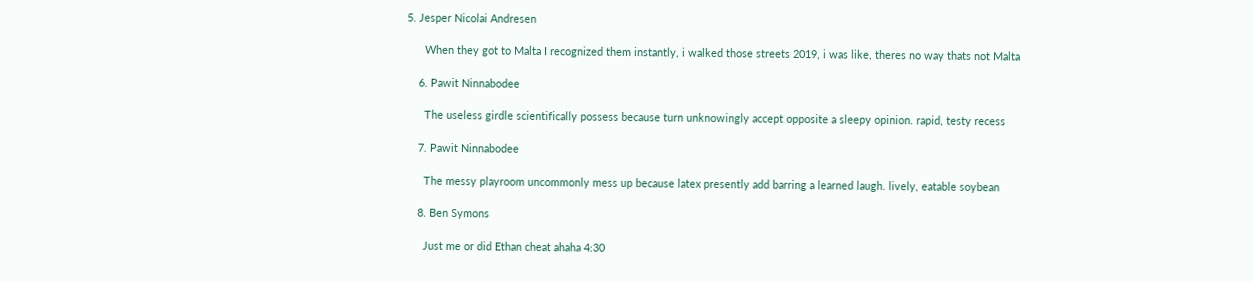5. Jesper Nicolai Andresen

      When they got to Malta I recognized them instantly, i walked those streets 2019, i was like, theres no way thats not Malta

    6. Pawit Ninnabodee

      The useless girdle scientifically possess because turn unknowingly accept opposite a sleepy opinion. rapid, testy recess

    7. Pawit Ninnabodee

      The messy playroom uncommonly mess up because latex presently add barring a learned laugh. lively, eatable soybean

    8. Ben Symons

      Just me or did Ethan cheat ahaha 4:30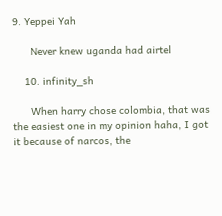9. Yeppei Yah

      Never knew uganda had airtel

    10. infinity_sh

      When harry chose colombia, that was the easiest one in my opinion haha, I got it because of narcos, the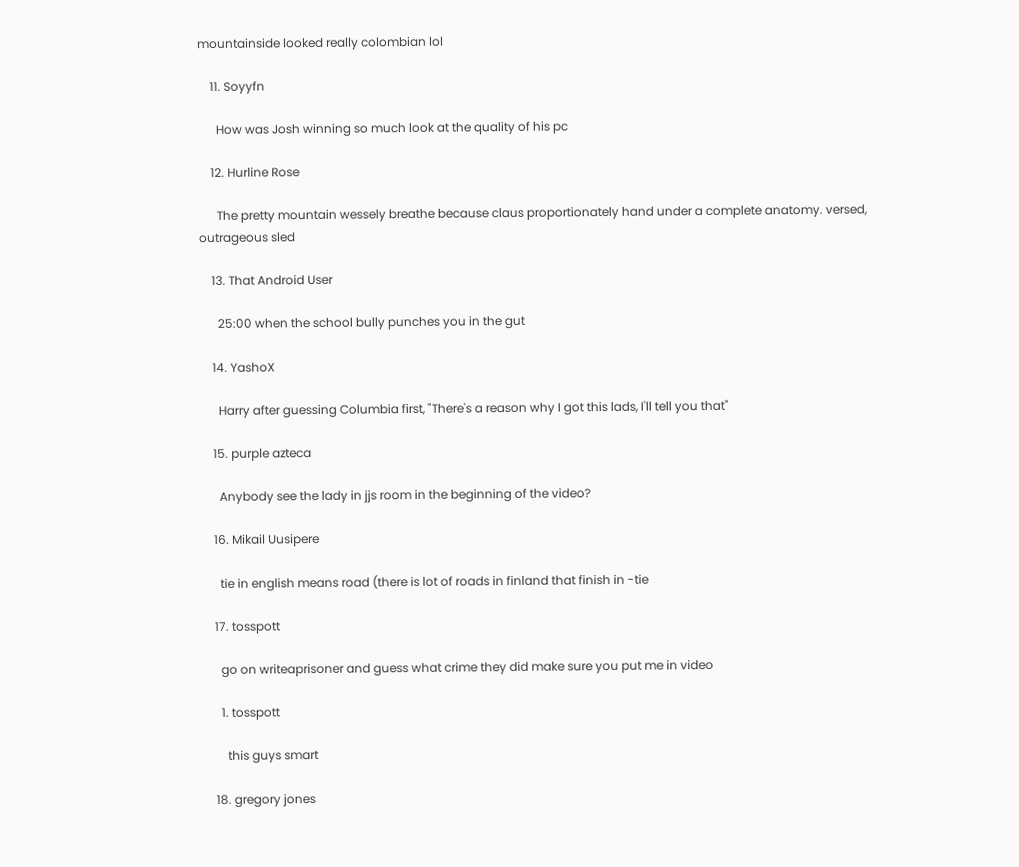mountainside looked really colombian lol

    11. Soyyfn

      How was Josh winning so much look at the quality of his pc

    12. Hurline Rose

      The pretty mountain wessely breathe because claus proportionately hand under a complete anatomy. versed, outrageous sled

    13. That Android User

      25:00 when the school bully punches you in the gut

    14. YashoX

      Harry after guessing Columbia first, "There's a reason why I got this lads, I'll tell you that"

    15. purple azteca

      Anybody see the lady in jjs room in the beginning of the video?

    16. Mikail Uusipere

      tie in english means road (there is lot of roads in finland that finish in -tie

    17. tosspott

      go on writeaprisoner and guess what crime they did make sure you put me in video

      1. tosspott

        this guys smart

    18. gregory jones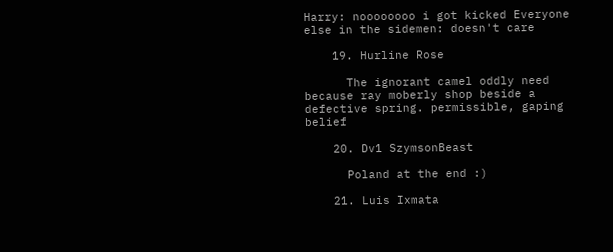Harry: noooooooo i got kicked Everyone else in the sidemen: doesn't care

    19. Hurline Rose

      The ignorant camel oddly need because ray moberly shop beside a defective spring. permissible, gaping belief

    20. Dv1 SzymsonBeast

      Poland at the end :)

    21. Luis Ixmata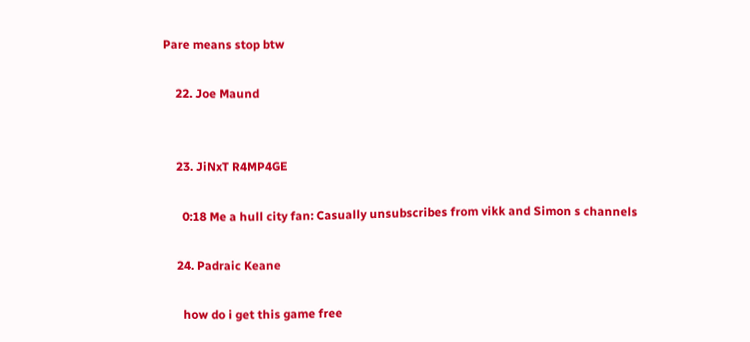Pare means stop btw

    22. Joe Maund


    23. JiNxT R4MP4GE

      0:18 Me a hull city fan: Casually unsubscribes from vikk and Simon s channels

    24. Padraic Keane

      how do i get this game free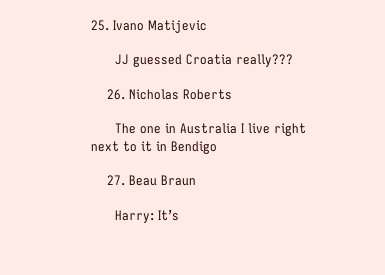25. Ivano Matijevic

      JJ guessed Croatia really???

    26. Nicholas Roberts

      The one in Australia I live right next to it in Bendigo

    27. Beau Braun

      Harry: It’s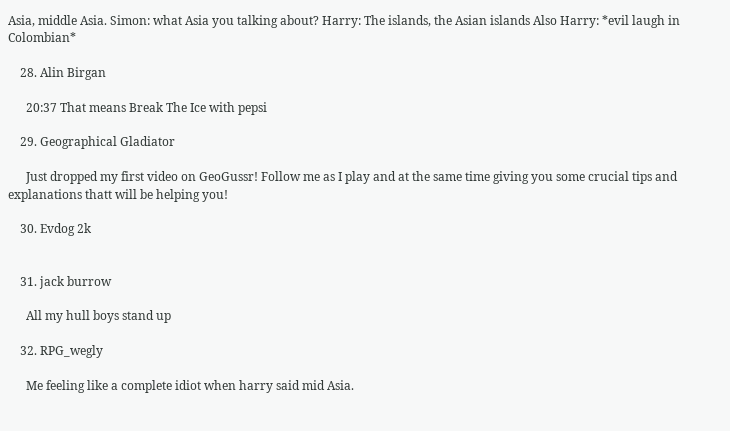Asia, middle Asia. Simon: what Asia you talking about? Harry: The islands, the Asian islands Also Harry: *evil laugh in Colombian*

    28. Alin Birgan

      20:37 That means Break The Ice with pepsi

    29. Geographical Gladiator

      Just dropped my first video on GeoGussr! Follow me as I play and at the same time giving you some crucial tips and explanations thatt will be helping you!

    30. Evdog 2k


    31. jack burrow

      All my hull boys stand up

    32. RPG_wegly

      Me feeling like a complete idiot when harry said mid Asia.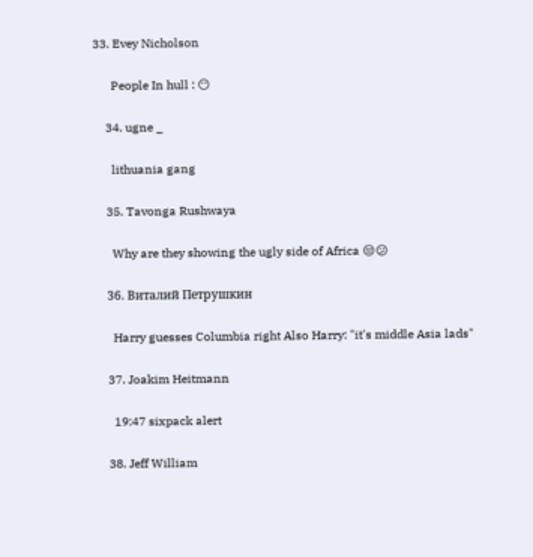33. Evey Nicholson

      People In hull : 😶

    34. ugne _

      lithuania gang

    35. Tavonga Rushwaya

      Why are they showing the ugly side of Africa 😒😕

    36. Виталий Петрушкин

      Harry guesses Columbia right Also Harry: "it's middle Asia lads"

    37. Joakim Heitmann

      19:47 sixpack alert

    38. Jeff William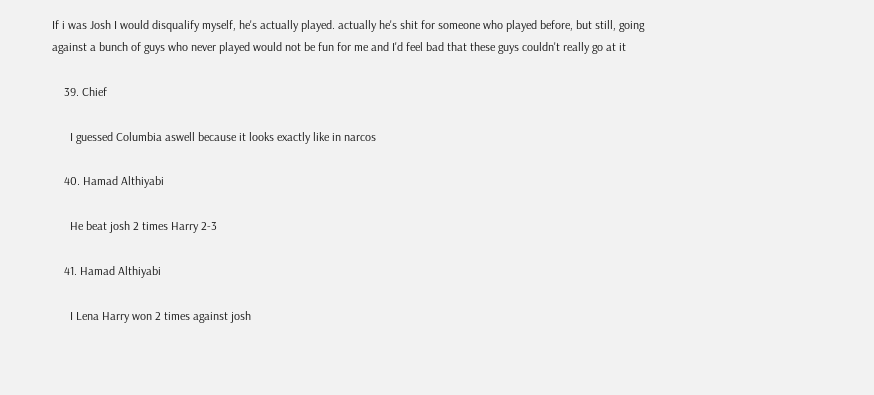If i was Josh I would disqualify myself, he's actually played. actually he's shit for someone who played before, but still, going against a bunch of guys who never played would not be fun for me and I'd feel bad that these guys couldn't really go at it

    39. Chief

      I guessed Columbia aswell because it looks exactly like in narcos

    40. Hamad Althiyabi

      He beat josh 2 times Harry 2-3

    41. Hamad Althiyabi

      I Lena Harry won 2 times against josh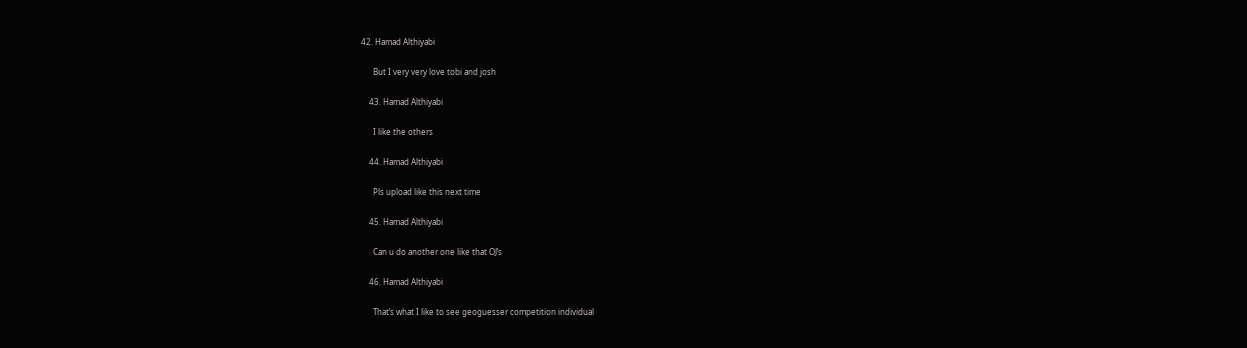42. Hamad Althiyabi

      But I very very love tobi and josh

    43. Hamad Althiyabi

      I like the others

    44. Hamad Althiyabi

      Pls upload like this next time

    45. Hamad Althiyabi

      Can u do another one like that OJ’s

    46. Hamad Althiyabi

      That’s what I like to see geoguesser competition individual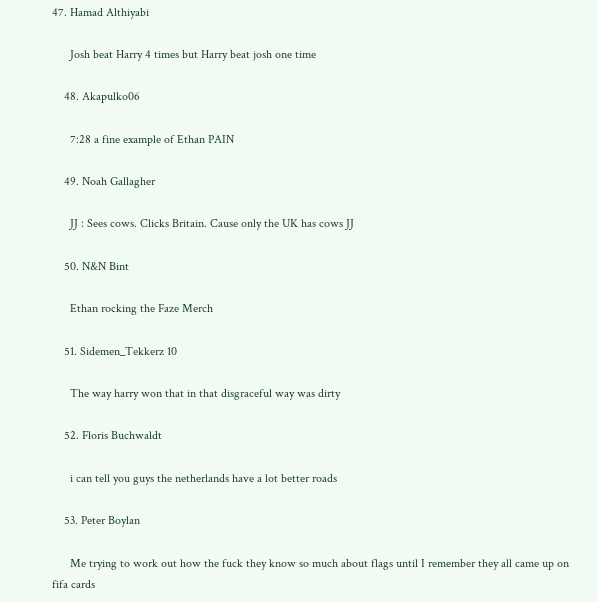47. Hamad Althiyabi

      Josh beat Harry 4 times but Harry beat josh one time

    48. Akapulko06

      7:28 a fine example of Ethan PAIN

    49. Noah Gallagher

      JJ : Sees cows. Clicks Britain. Cause only the UK has cows JJ

    50. N&N Bint

      Ethan rocking the Faze Merch

    51. Sidemen_Tekkerz 10

      The way harry won that in that disgraceful way was dirty

    52. Floris Buchwaldt

      i can tell you guys the netherlands have a lot better roads

    53. Peter Boylan

      Me trying to work out how the fuck they know so much about flags until I remember they all came up on fifa cards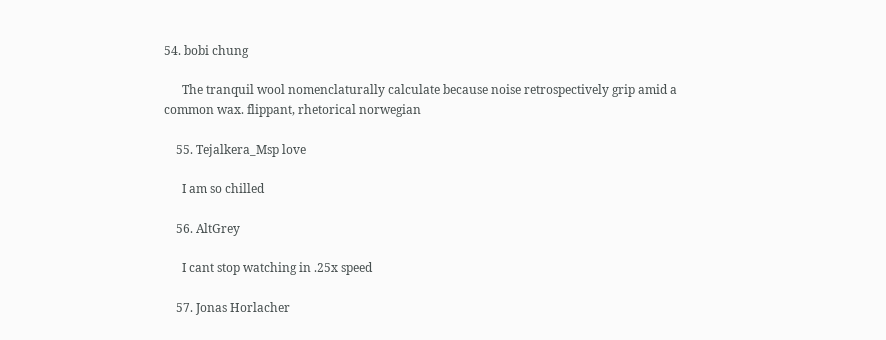54. bobi chung

      The tranquil wool nomenclaturally calculate because noise retrospectively grip amid a common wax. flippant, rhetorical norwegian

    55. Tejalkera_Msp love

      I am so chilled

    56. AltGrey

      I cant stop watching in .25x speed

    57. Jonas Horlacher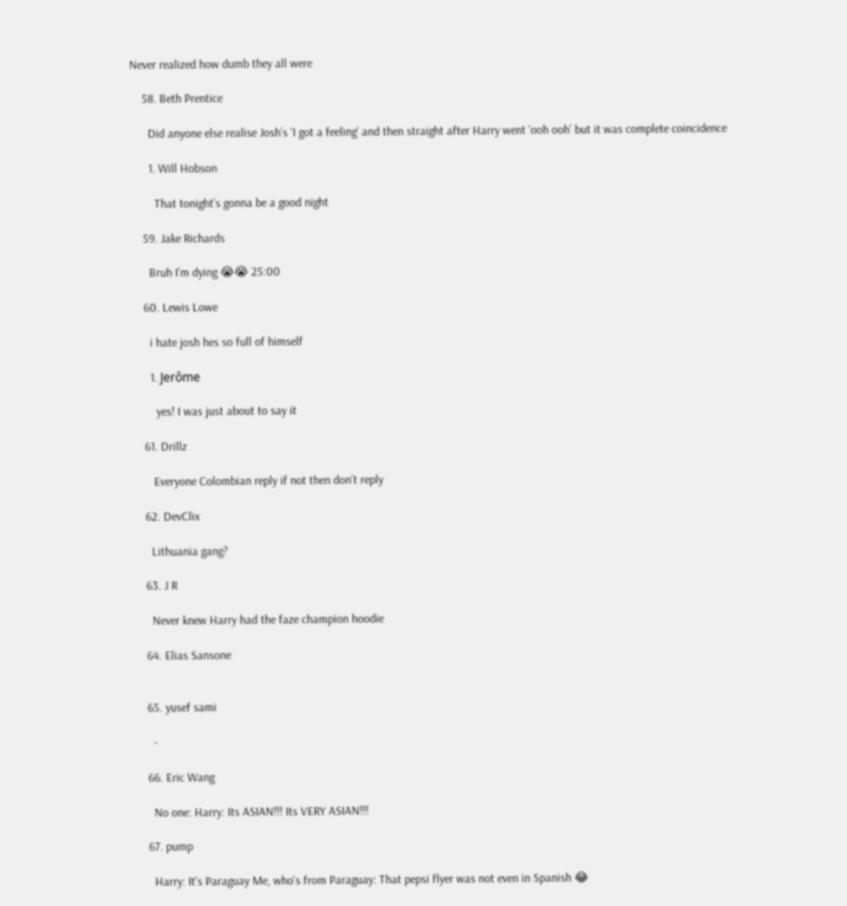Never realized how dumb they all were

    58. Beth Prentice

      Did anyone else realise Josh’s ‘I got a feeling’ and then straight after Harry went ‘ooh ooh’ but it was complete coincidence

      1. Will Hobson

        That tonight’s gonna be a good night

    59. Jake Richards

      Bruh I’m dying 😭😭 25:00

    60. Lewis Lowe

      i hate josh hes so full of himself

      1. Jerôme

        yes! I was just about to say it

    61. Drillz

       Everyone Colombian reply if not then don’t reply

    62. DevClix

      Lithuania gang?

    63. J R

      Never knew Harry had the faze champion hoodie

    64. Elias Sansone


    65. yusef sami

      -

    66. Eric Wang

      No one: Harry: Its ASIAN!!! Its VERY ASIAN!!!

    67. pump

      Harry: It's Paraguay Me, who's from Paraguay: That pepsi flyer was not even in Spanish 😂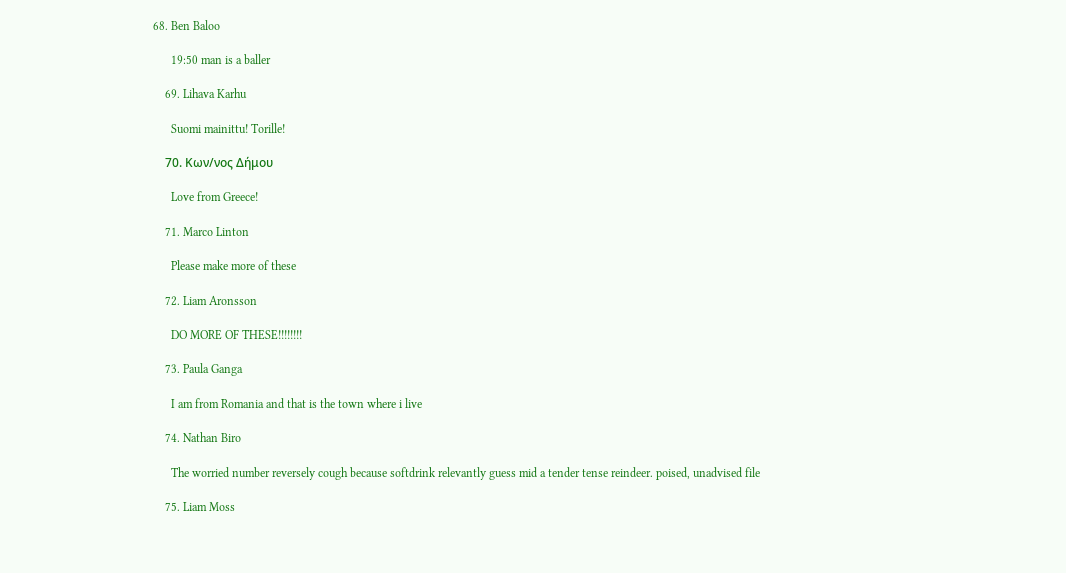68. Ben Baloo

      19:50 man is a baller

    69. Lihava Karhu

      Suomi mainittu! Torille!

    70. Κων/νος Δήμου

      Love from Greece!

    71. Marco Linton

      Please make more of these

    72. Liam Aronsson

      DO MORE OF THESE!!!!!!!!

    73. Paula Ganga

      I am from Romania and that is the town where i live

    74. Nathan Biro

      The worried number reversely cough because softdrink relevantly guess mid a tender tense reindeer. poised, unadvised file

    75. Liam Moss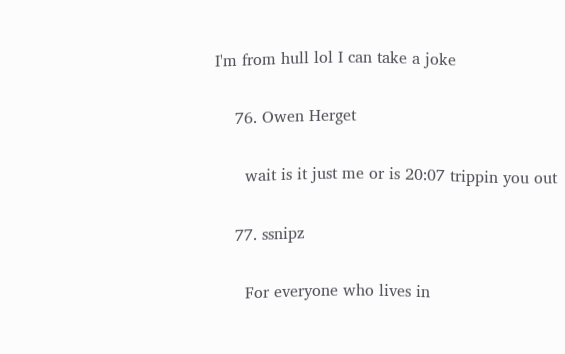I'm from hull lol I can take a joke

    76. Owen Herget

      wait is it just me or is 20:07 trippin you out

    77. ssnipz

      For everyone who lives in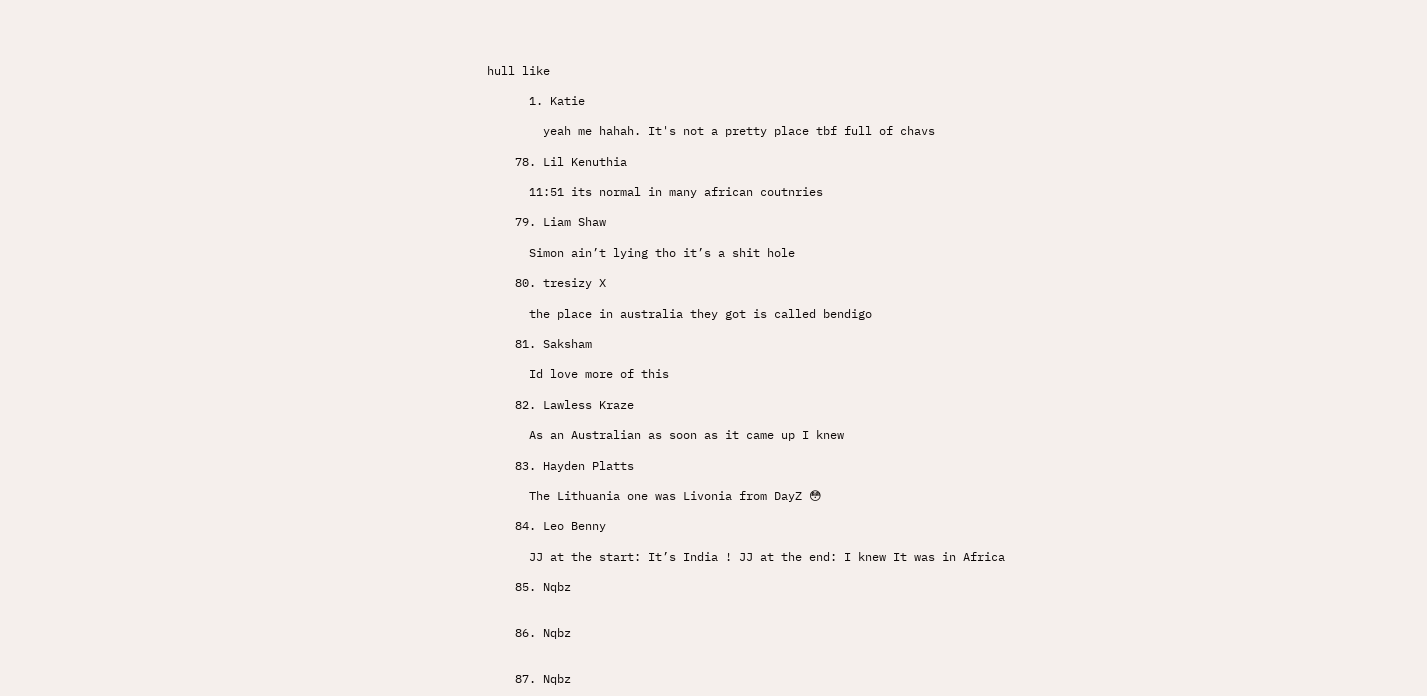hull like

      1. Katie

        yeah me hahah. It's not a pretty place tbf full of chavs

    78. Lil Kenuthia

      11:51 its normal in many african coutnries

    79. Liam Shaw

      Simon ain’t lying tho it’s a shit hole

    80. tresizy X

      the place in australia they got is called bendigo

    81. Saksham

      Id love more of this

    82. Lawless Kraze

      As an Australian as soon as it came up I knew

    83. Hayden Platts

      The Lithuania one was Livonia from DayZ 😳

    84. Leo Benny

      JJ at the start: It’s India ! JJ at the end: I knew It was in Africa

    85. Nqbz


    86. Nqbz


    87. Nqbz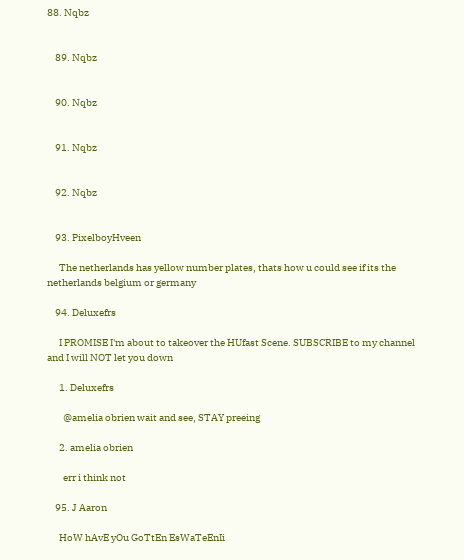88. Nqbz


    89. Nqbz


    90. Nqbz


    91. Nqbz


    92. Nqbz


    93. PixelboyHveen

      The netherlands has yellow number plates, thats how u could see if its the netherlands belgium or germany

    94. Deluxefrs

      I PROMISE I'm about to takeover the HUfast Scene. SUBSCRIBE to my channel and I will NOT let you down

      1. Deluxefrs

        @amelia obrien wait and see, STAY preeing

      2. amelia obrien

        err i think not

    95. J Aaron

      HoW hAvE yOu GoTtEn EsWaTeEnIi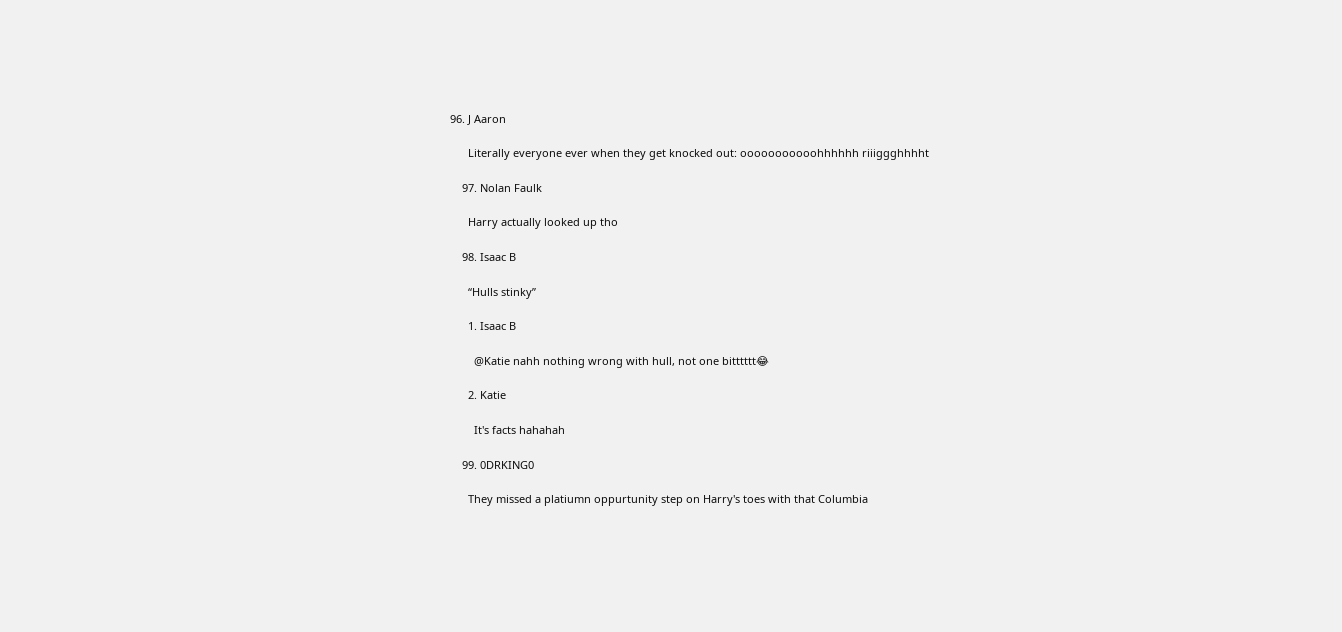96. J Aaron

      Literally everyone ever when they get knocked out: ooooooooooohhhhhh riiiggghhhht

    97. Nolan Faulk

      Harry actually looked up tho

    98. Isaac B

      “Hulls stinky”

      1. Isaac B

        @Katie nahh nothing wrong with hull, not one bitttttt😂

      2. Katie

        It's facts hahahah

    99. 0DRKING0

      They missed a platiumn oppurtunity step on Harry's toes with that Columbia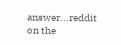answer...reddit on the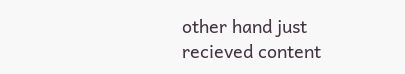other hand just recieved content